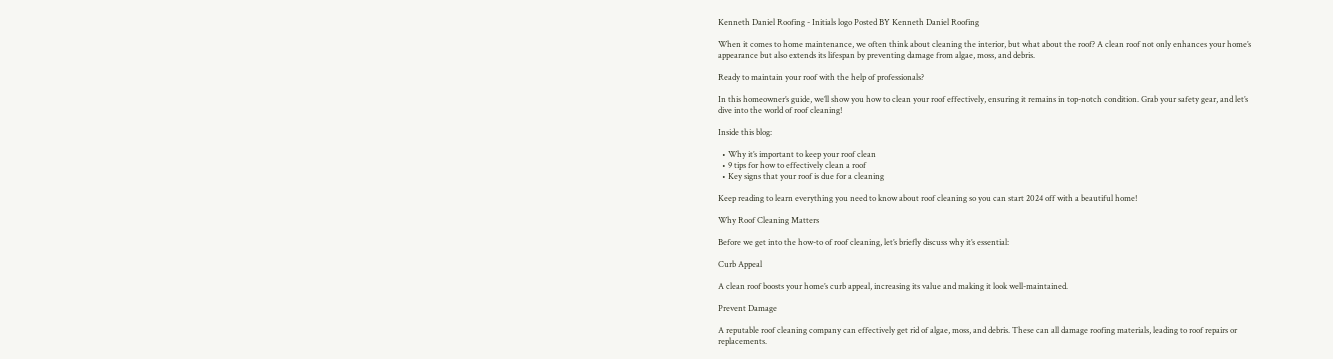Kenneth Daniel Roofing - Initials logo Posted BY Kenneth Daniel Roofing

When it comes to home maintenance, we often think about cleaning the interior, but what about the roof? A clean roof not only enhances your home’s appearance but also extends its lifespan by preventing damage from algae, moss, and debris.

Ready to maintain your roof with the help of professionals?

In this homeowner’s guide, we’ll show you how to clean your roof effectively, ensuring it remains in top-notch condition. Grab your safety gear, and let’s dive into the world of roof cleaning!

Inside this blog:

  • Why it’s important to keep your roof clean
  • 9 tips for how to effectively clean a roof
  • Key signs that your roof is due for a cleaning

Keep reading to learn everything you need to know about roof cleaning so you can start 2024 off with a beautiful home!

Why Roof Cleaning Matters

Before we get into the how-to of roof cleaning, let’s briefly discuss why it’s essential:

Curb Appeal

A clean roof boosts your home’s curb appeal, increasing its value and making it look well-maintained.

Prevent Damage

A reputable roof cleaning company can effectively get rid of algae, moss, and debris. These can all damage roofing materials, leading to roof repairs or replacements.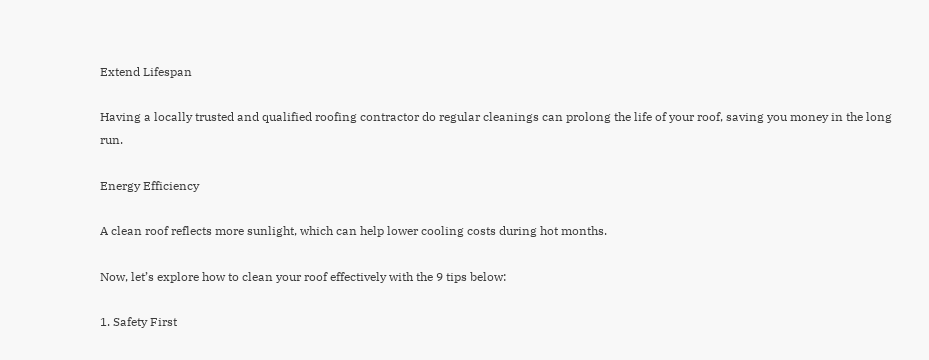Extend Lifespan

Having a locally trusted and qualified roofing contractor do regular cleanings can prolong the life of your roof, saving you money in the long run.

Energy Efficiency

A clean roof reflects more sunlight, which can help lower cooling costs during hot months.

Now, let’s explore how to clean your roof effectively with the 9 tips below:

1. Safety First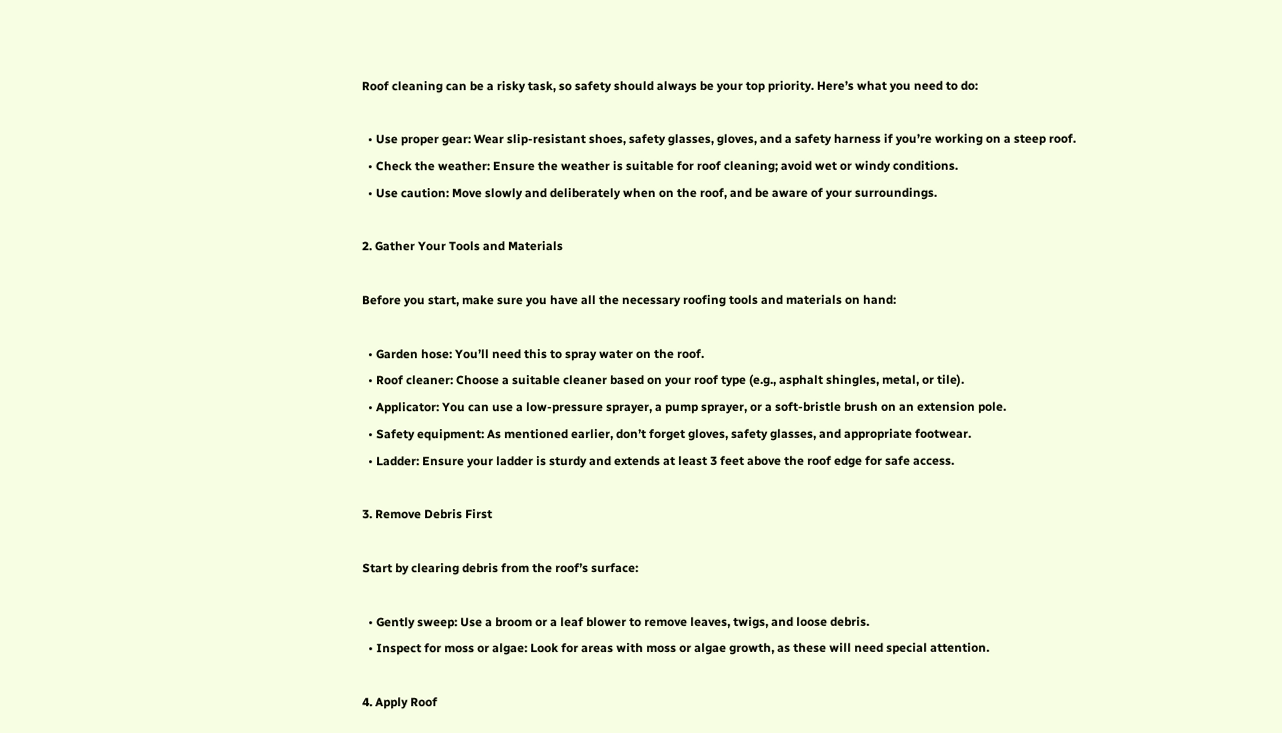Roof cleaning can be a risky task, so safety should always be your top priority. Here’s what you need to do:

  • Use proper gear: Wear slip-resistant shoes, safety glasses, gloves, and a safety harness if you’re working on a steep roof.
  • Check the weather: Ensure the weather is suitable for roof cleaning; avoid wet or windy conditions.
  • Use caution: Move slowly and deliberately when on the roof, and be aware of your surroundings.

2. Gather Your Tools and Materials

Before you start, make sure you have all the necessary roofing tools and materials on hand:

  • Garden hose: You’ll need this to spray water on the roof.
  • Roof cleaner: Choose a suitable cleaner based on your roof type (e.g., asphalt shingles, metal, or tile).
  • Applicator: You can use a low-pressure sprayer, a pump sprayer, or a soft-bristle brush on an extension pole.
  • Safety equipment: As mentioned earlier, don’t forget gloves, safety glasses, and appropriate footwear.
  • Ladder: Ensure your ladder is sturdy and extends at least 3 feet above the roof edge for safe access.

3. Remove Debris First

Start by clearing debris from the roof’s surface:

  • Gently sweep: Use a broom or a leaf blower to remove leaves, twigs, and loose debris.
  • Inspect for moss or algae: Look for areas with moss or algae growth, as these will need special attention.

4. Apply Roof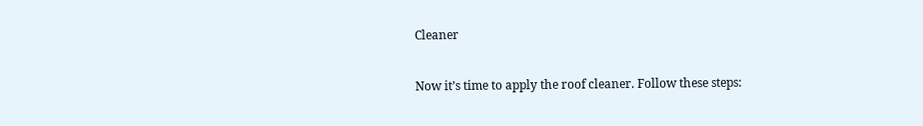Cleaner

Now it’s time to apply the roof cleaner. Follow these steps: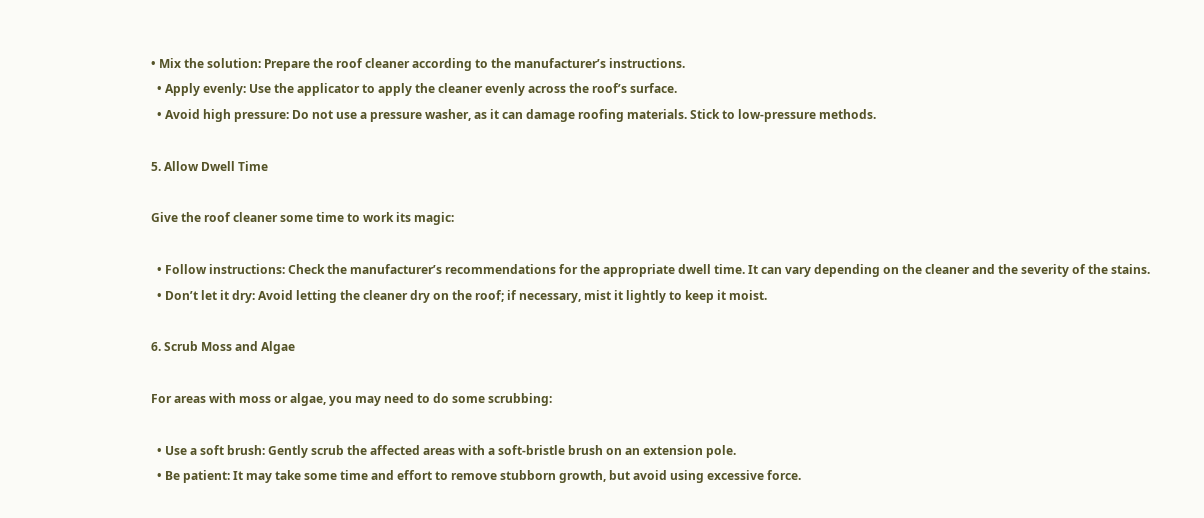• Mix the solution: Prepare the roof cleaner according to the manufacturer’s instructions.
  • Apply evenly: Use the applicator to apply the cleaner evenly across the roof’s surface.
  • Avoid high pressure: Do not use a pressure washer, as it can damage roofing materials. Stick to low-pressure methods.

5. Allow Dwell Time

Give the roof cleaner some time to work its magic:

  • Follow instructions: Check the manufacturer’s recommendations for the appropriate dwell time. It can vary depending on the cleaner and the severity of the stains.
  • Don’t let it dry: Avoid letting the cleaner dry on the roof; if necessary, mist it lightly to keep it moist.

6. Scrub Moss and Algae

For areas with moss or algae, you may need to do some scrubbing:

  • Use a soft brush: Gently scrub the affected areas with a soft-bristle brush on an extension pole.
  • Be patient: It may take some time and effort to remove stubborn growth, but avoid using excessive force.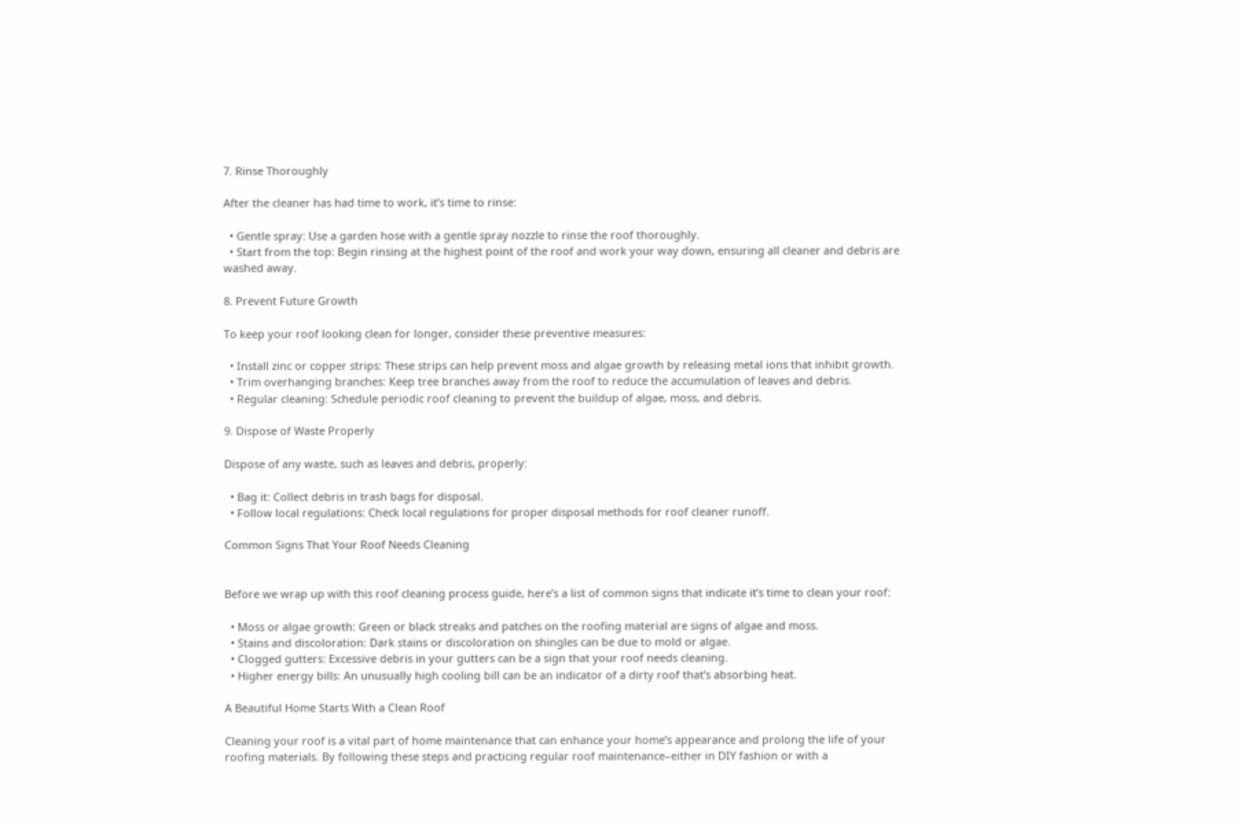7. Rinse Thoroughly

After the cleaner has had time to work, it’s time to rinse:

  • Gentle spray: Use a garden hose with a gentle spray nozzle to rinse the roof thoroughly.
  • Start from the top: Begin rinsing at the highest point of the roof and work your way down, ensuring all cleaner and debris are washed away.

8. Prevent Future Growth

To keep your roof looking clean for longer, consider these preventive measures:

  • Install zinc or copper strips: These strips can help prevent moss and algae growth by releasing metal ions that inhibit growth.
  • Trim overhanging branches: Keep tree branches away from the roof to reduce the accumulation of leaves and debris.
  • Regular cleaning: Schedule periodic roof cleaning to prevent the buildup of algae, moss, and debris.

9. Dispose of Waste Properly

Dispose of any waste, such as leaves and debris, properly:

  • Bag it: Collect debris in trash bags for disposal.
  • Follow local regulations: Check local regulations for proper disposal methods for roof cleaner runoff.

Common Signs That Your Roof Needs Cleaning


Before we wrap up with this roof cleaning process guide, here’s a list of common signs that indicate it’s time to clean your roof:

  • Moss or algae growth: Green or black streaks and patches on the roofing material are signs of algae and moss.
  • Stains and discoloration: Dark stains or discoloration on shingles can be due to mold or algae.
  • Clogged gutters: Excessive debris in your gutters can be a sign that your roof needs cleaning.
  • Higher energy bills: An unusually high cooling bill can be an indicator of a dirty roof that’s absorbing heat.

A Beautiful Home Starts With a Clean Roof

Cleaning your roof is a vital part of home maintenance that can enhance your home’s appearance and prolong the life of your roofing materials. By following these steps and practicing regular roof maintenance–either in DIY fashion or with a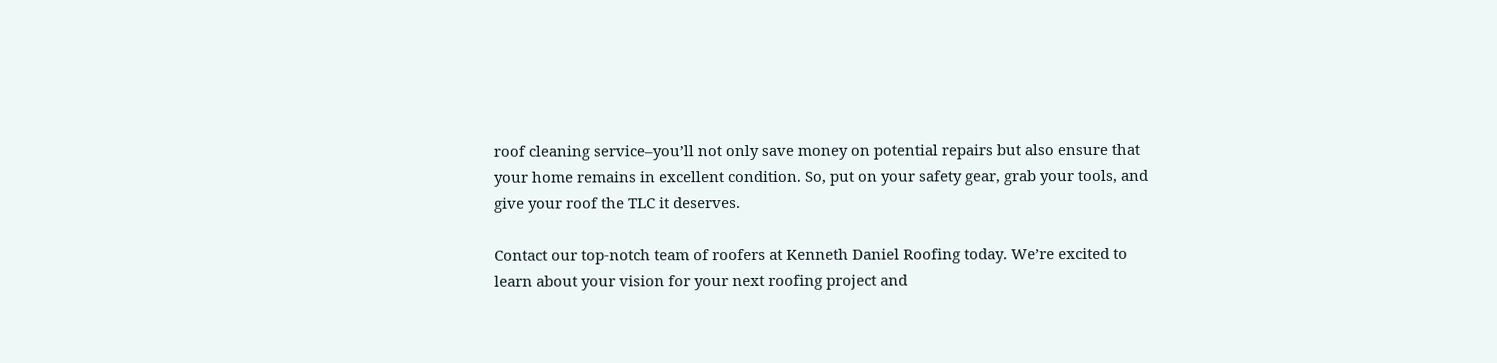roof cleaning service–you’ll not only save money on potential repairs but also ensure that your home remains in excellent condition. So, put on your safety gear, grab your tools, and give your roof the TLC it deserves.

Contact our top-notch team of roofers at Kenneth Daniel Roofing today. We’re excited to learn about your vision for your next roofing project and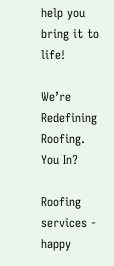help you bring it to life!

We’re Redefining Roofing. You In?

Roofing services - happy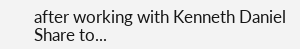after working with Kenneth Daniel
Share to...